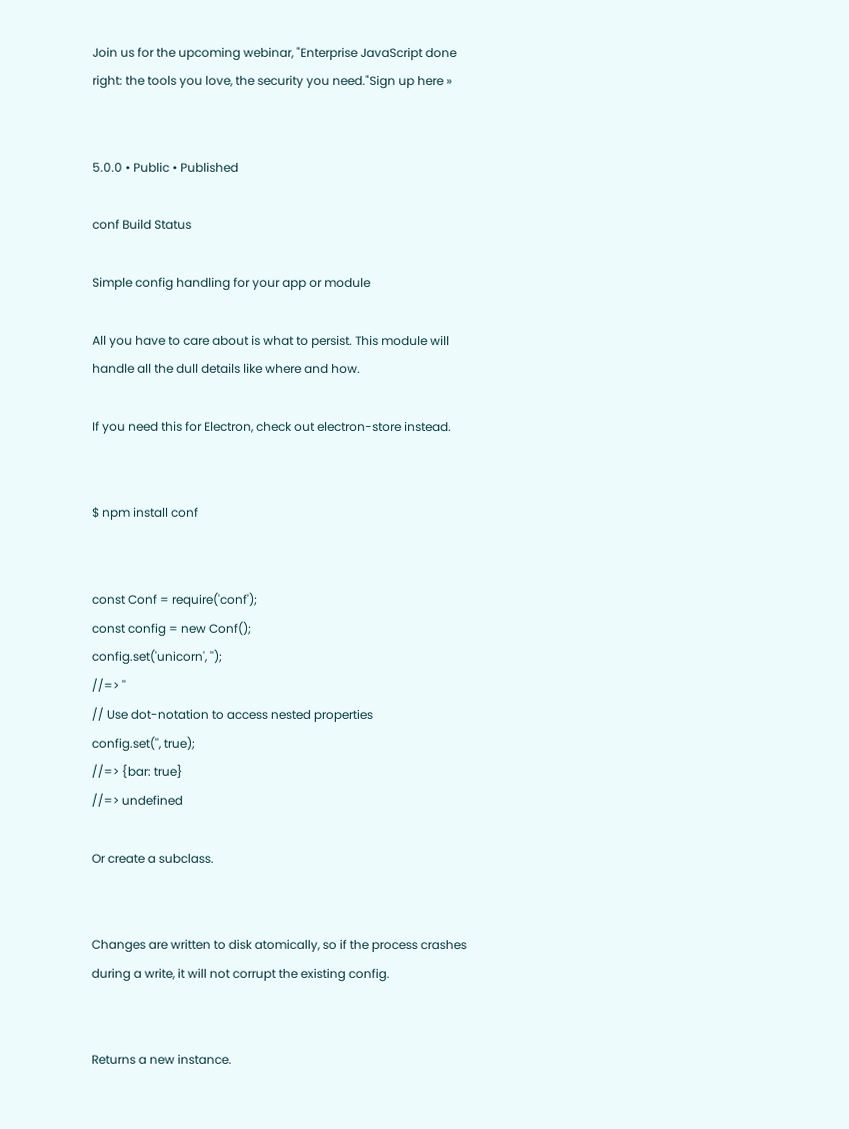Join us for the upcoming webinar, "Enterprise JavaScript done right: the tools you love, the security you need."Sign up here »


5.0.0 • Public • Published

conf Build Status

Simple config handling for your app or module

All you have to care about is what to persist. This module will handle all the dull details like where and how.

If you need this for Electron, check out electron-store instead.


$ npm install conf


const Conf = require('conf');
const config = new Conf();
config.set('unicorn', '');
//=> ''
// Use dot-notation to access nested properties
config.set('', true);
//=> {bar: true}
//=> undefined

Or create a subclass.


Changes are written to disk atomically, so if the process crashes during a write, it will not corrupt the existing config.


Returns a new instance.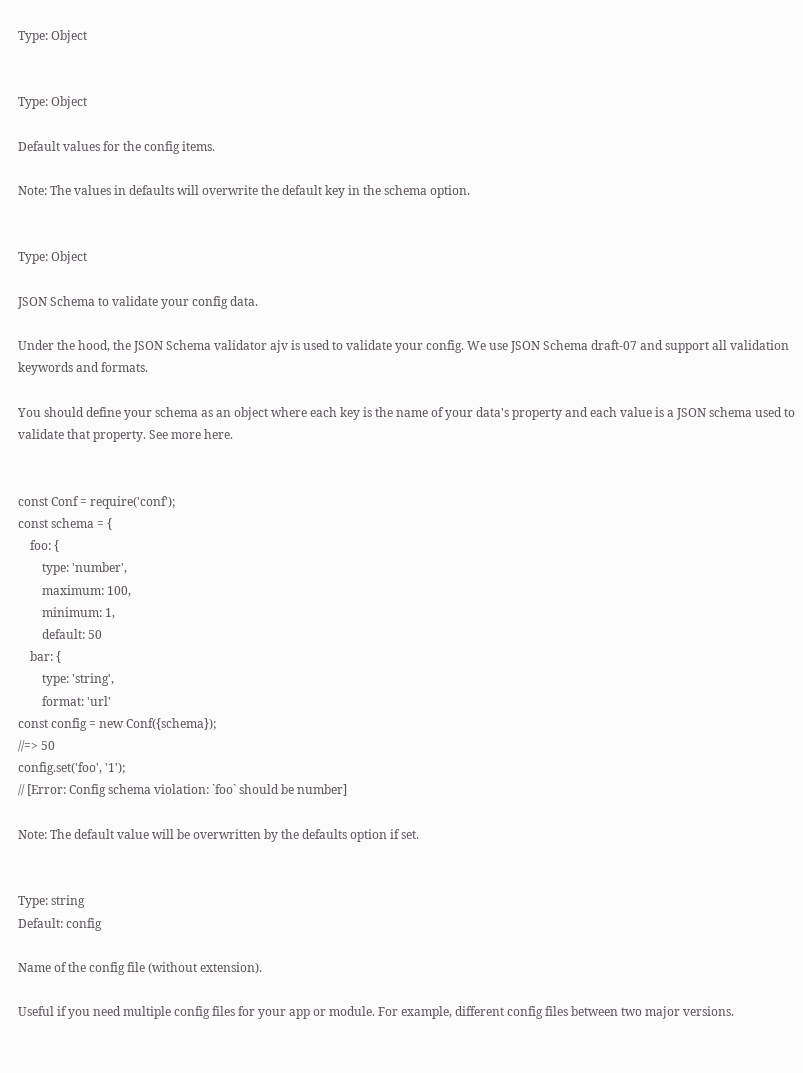Type: Object


Type: Object

Default values for the config items.

Note: The values in defaults will overwrite the default key in the schema option.


Type: Object

JSON Schema to validate your config data.

Under the hood, the JSON Schema validator ajv is used to validate your config. We use JSON Schema draft-07 and support all validation keywords and formats.

You should define your schema as an object where each key is the name of your data's property and each value is a JSON schema used to validate that property. See more here.


const Conf = require('conf');
const schema = {
    foo: {
        type: 'number',
        maximum: 100,
        minimum: 1,
        default: 50
    bar: {
        type: 'string',
        format: 'url'
const config = new Conf({schema});
//=> 50
config.set('foo', '1');
// [Error: Config schema violation: `foo` should be number]

Note: The default value will be overwritten by the defaults option if set.


Type: string
Default: config

Name of the config file (without extension).

Useful if you need multiple config files for your app or module. For example, different config files between two major versions.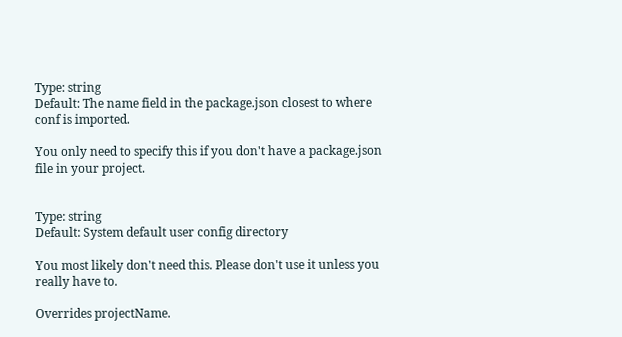Type: string
Default: The name field in the package.json closest to where conf is imported.

You only need to specify this if you don't have a package.json file in your project.


Type: string
Default: System default user config directory

You most likely don't need this. Please don't use it unless you really have to.

Overrides projectName.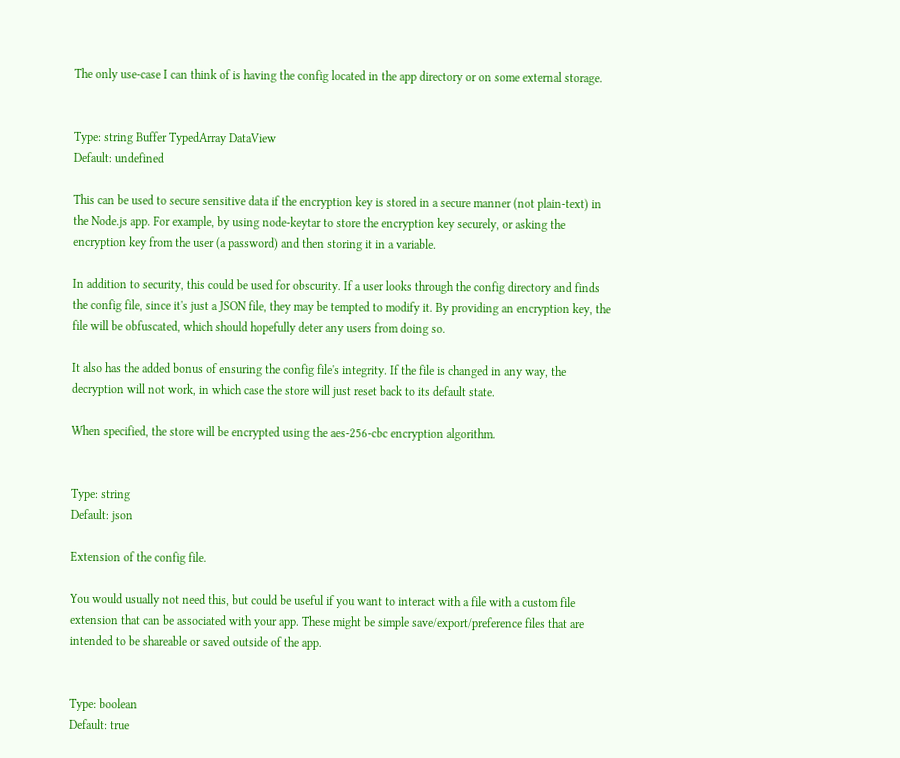The only use-case I can think of is having the config located in the app directory or on some external storage.


Type: string Buffer TypedArray DataView
Default: undefined

This can be used to secure sensitive data if the encryption key is stored in a secure manner (not plain-text) in the Node.js app. For example, by using node-keytar to store the encryption key securely, or asking the encryption key from the user (a password) and then storing it in a variable.

In addition to security, this could be used for obscurity. If a user looks through the config directory and finds the config file, since it's just a JSON file, they may be tempted to modify it. By providing an encryption key, the file will be obfuscated, which should hopefully deter any users from doing so.

It also has the added bonus of ensuring the config file's integrity. If the file is changed in any way, the decryption will not work, in which case the store will just reset back to its default state.

When specified, the store will be encrypted using the aes-256-cbc encryption algorithm.


Type: string
Default: json

Extension of the config file.

You would usually not need this, but could be useful if you want to interact with a file with a custom file extension that can be associated with your app. These might be simple save/export/preference files that are intended to be shareable or saved outside of the app.


Type: boolean
Default: true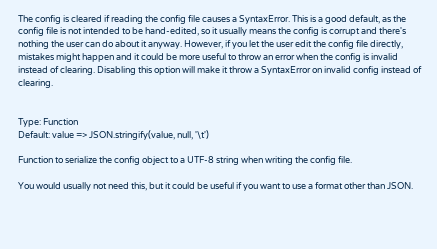The config is cleared if reading the config file causes a SyntaxError. This is a good default, as the config file is not intended to be hand-edited, so it usually means the config is corrupt and there's nothing the user can do about it anyway. However, if you let the user edit the config file directly, mistakes might happen and it could be more useful to throw an error when the config is invalid instead of clearing. Disabling this option will make it throw a SyntaxError on invalid config instead of clearing.


Type: Function
Default: value => JSON.stringify(value, null, '\t')

Function to serialize the config object to a UTF-8 string when writing the config file.

You would usually not need this, but it could be useful if you want to use a format other than JSON.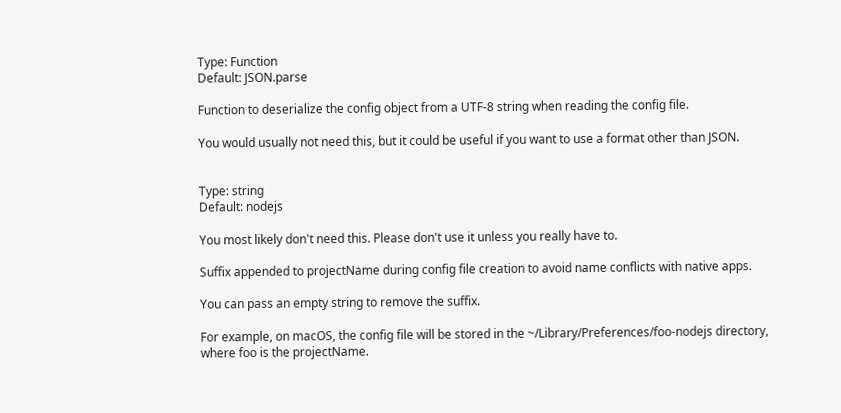Type: Function
Default: JSON.parse

Function to deserialize the config object from a UTF-8 string when reading the config file.

You would usually not need this, but it could be useful if you want to use a format other than JSON.


Type: string
Default: nodejs

You most likely don't need this. Please don't use it unless you really have to.

Suffix appended to projectName during config file creation to avoid name conflicts with native apps.

You can pass an empty string to remove the suffix.

For example, on macOS, the config file will be stored in the ~/Library/Preferences/foo-nodejs directory, where foo is the projectName.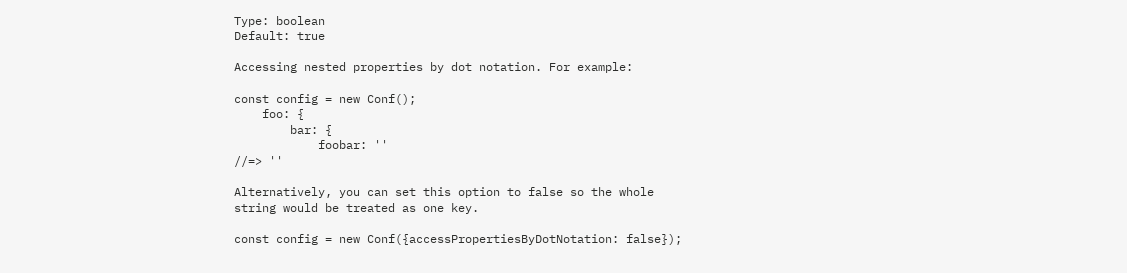Type: boolean
Default: true

Accessing nested properties by dot notation. For example:

const config = new Conf();
    foo: {
        bar: {
            foobar: ''
//=> ''

Alternatively, you can set this option to false so the whole string would be treated as one key.

const config = new Conf({accessPropertiesByDotNotation: false});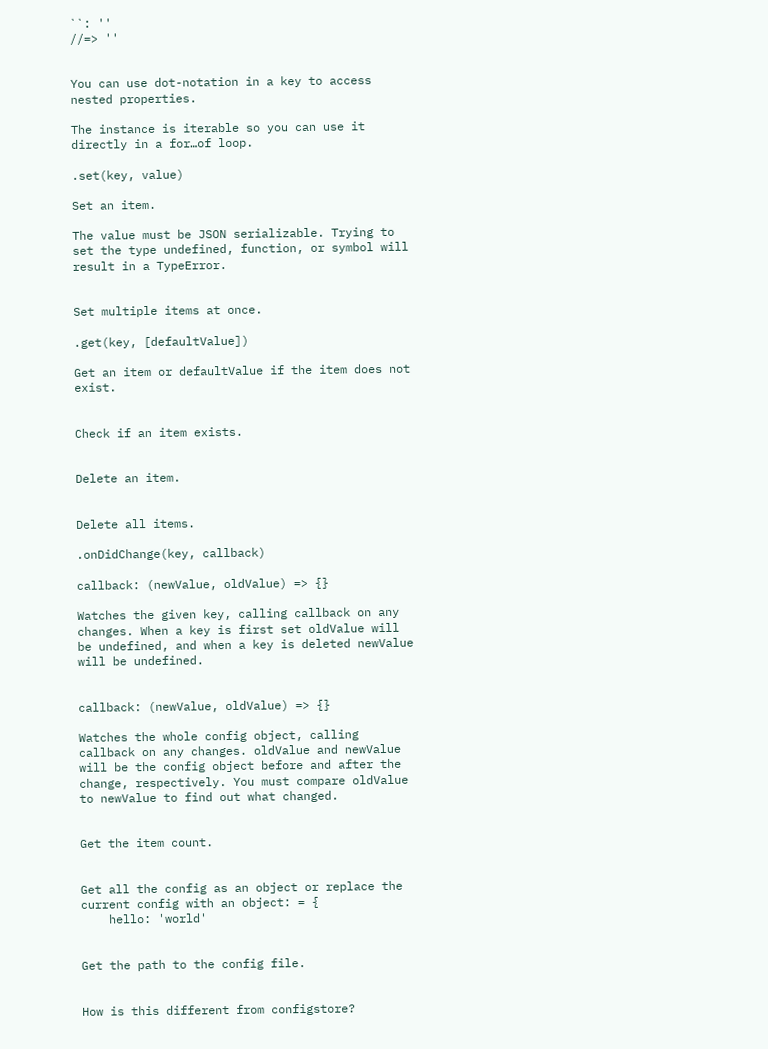``: ''
//=> ''


You can use dot-notation in a key to access nested properties.

The instance is iterable so you can use it directly in a for…of loop.

.set(key, value)

Set an item.

The value must be JSON serializable. Trying to set the type undefined, function, or symbol will result in a TypeError.


Set multiple items at once.

.get(key, [defaultValue])

Get an item or defaultValue if the item does not exist.


Check if an item exists.


Delete an item.


Delete all items.

.onDidChange(key, callback)

callback: (newValue, oldValue) => {}

Watches the given key, calling callback on any changes. When a key is first set oldValue will be undefined, and when a key is deleted newValue will be undefined.


callback: (newValue, oldValue) => {}

Watches the whole config object, calling callback on any changes. oldValue and newValue will be the config object before and after the change, respectively. You must compare oldValue to newValue to find out what changed.


Get the item count.


Get all the config as an object or replace the current config with an object: = {
    hello: 'world'


Get the path to the config file.


How is this different from configstore?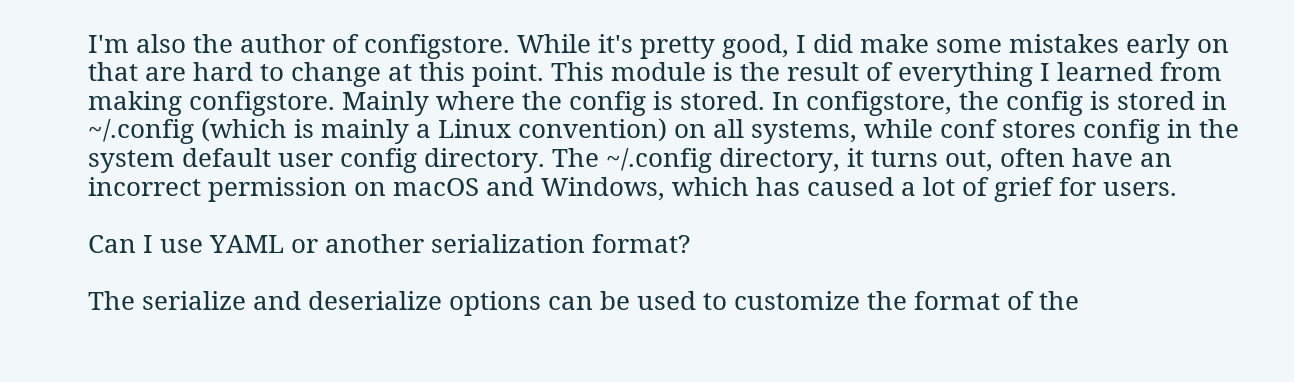I'm also the author of configstore. While it's pretty good, I did make some mistakes early on that are hard to change at this point. This module is the result of everything I learned from making configstore. Mainly where the config is stored. In configstore, the config is stored in ~/.config (which is mainly a Linux convention) on all systems, while conf stores config in the system default user config directory. The ~/.config directory, it turns out, often have an incorrect permission on macOS and Windows, which has caused a lot of grief for users.

Can I use YAML or another serialization format?

The serialize and deserialize options can be used to customize the format of the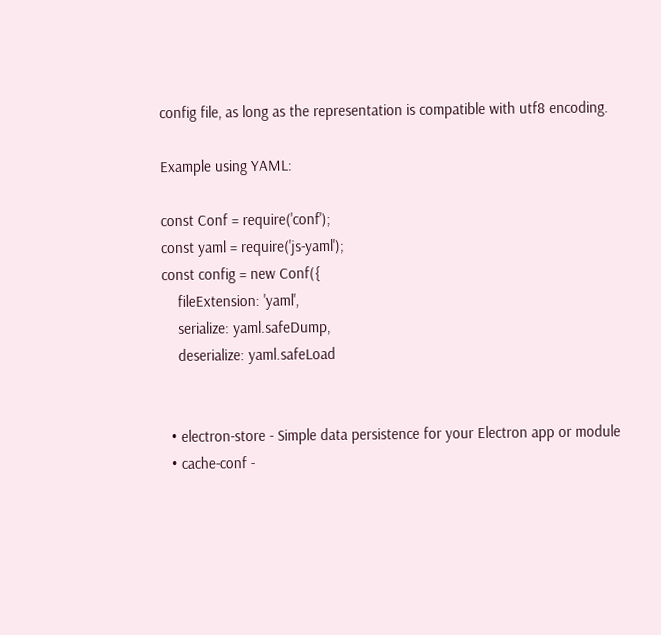config file, as long as the representation is compatible with utf8 encoding.

Example using YAML:

const Conf = require('conf');
const yaml = require('js-yaml');
const config = new Conf({
    fileExtension: 'yaml',
    serialize: yaml.safeDump,
    deserialize: yaml.safeLoad


  • electron-store - Simple data persistence for your Electron app or module
  • cache-conf -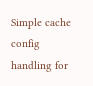Simple cache config handling for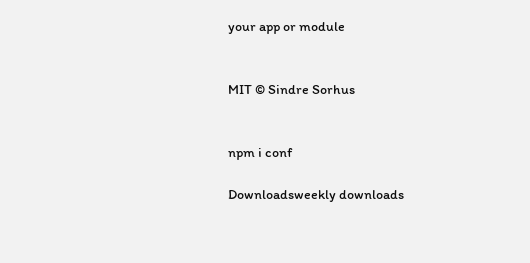your app or module


MIT © Sindre Sorhus


npm i conf

Downloadsweekly downloads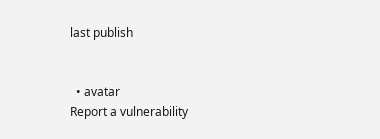last publish


  • avatar
Report a vulnerability